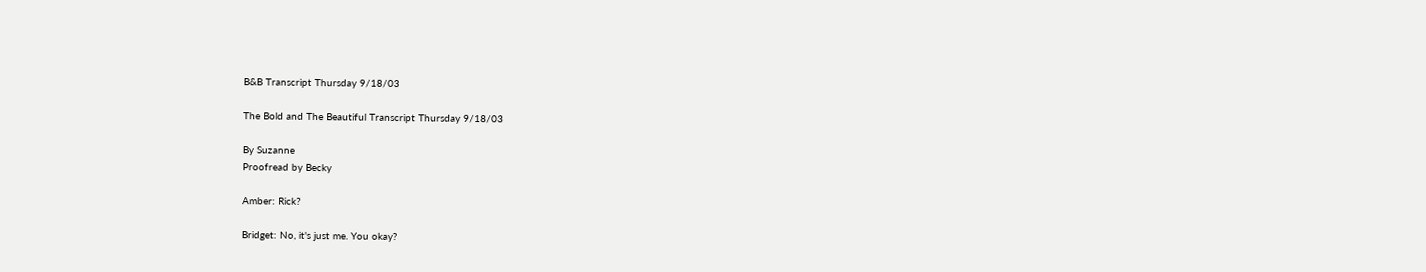B&B Transcript Thursday 9/18/03

The Bold and The Beautiful Transcript Thursday 9/18/03

By Suzanne
Proofread by Becky

Amber: Rick?

Bridget: No, it's just me. You okay?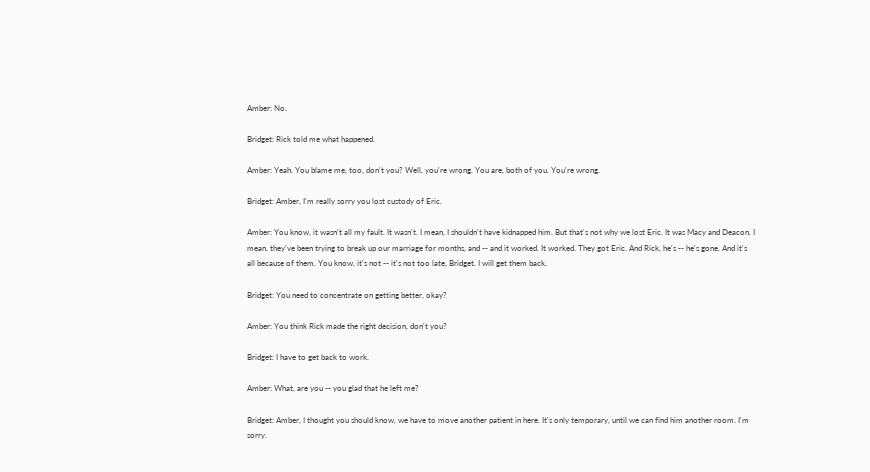Amber: No.

Bridget: Rick told me what happened.

Amber: Yeah. You blame me, too, don't you? Well, you're wrong. You are, both of you. You're wrong.

Bridget: Amber, I'm really sorry you lost custody of Eric.

Amber: You know, it wasn't all my fault. It wasn't. I mean, I shouldn't have kidnapped him. But that's not why we lost Eric. It was Macy and Deacon. I mean, they've been trying to break up our marriage for months, and -- and it worked. It worked. They got Eric. And Rick, he's -- he's gone. And it's all because of them. You know, it's not -- it's not too late, Bridget. I will get them back.

Bridget: You need to concentrate on getting better, okay?

Amber: You think Rick made the right decision, don't you?

Bridget: I have to get back to work.

Amber: What, are you -- you glad that he left me?

Bridget: Amber, I thought you should know, we have to move another patient in here. It's only temporary, until we can find him another room. I'm sorry.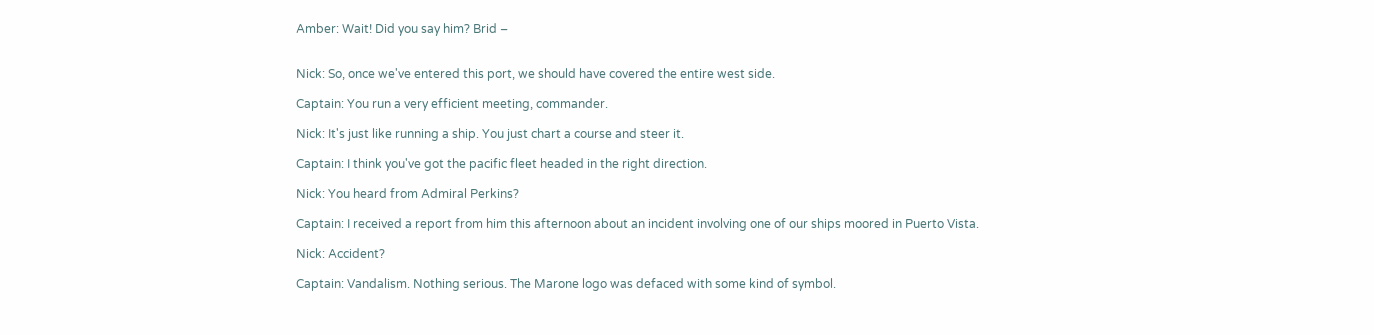Amber: Wait! Did you say him? Brid –


Nick: So, once we've entered this port, we should have covered the entire west side.

Captain: You run a very efficient meeting, commander.

Nick: It's just like running a ship. You just chart a course and steer it.

Captain: I think you've got the pacific fleet headed in the right direction.

Nick: You heard from Admiral Perkins?

Captain: I received a report from him this afternoon about an incident involving one of our ships moored in Puerto Vista.

Nick: Accident?

Captain: Vandalism. Nothing serious. The Marone logo was defaced with some kind of symbol.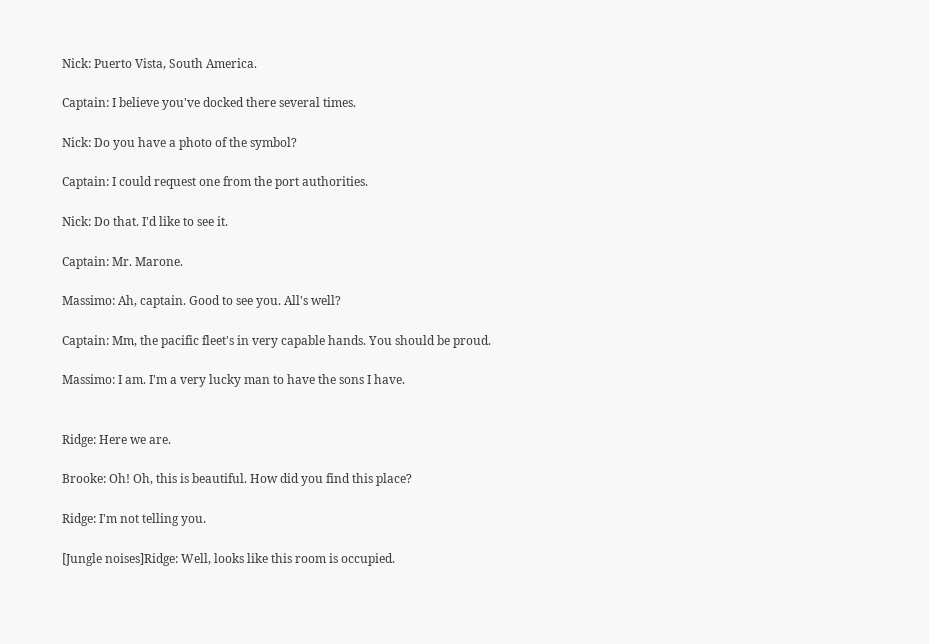Nick: Puerto Vista, South America.

Captain: I believe you've docked there several times.

Nick: Do you have a photo of the symbol?

Captain: I could request one from the port authorities.

Nick: Do that. I'd like to see it.

Captain: Mr. Marone.

Massimo: Ah, captain. Good to see you. All's well?

Captain: Mm, the pacific fleet's in very capable hands. You should be proud.

Massimo: I am. I'm a very lucky man to have the sons I have.


Ridge: Here we are.

Brooke: Oh! Oh, this is beautiful. How did you find this place?

Ridge: I'm not telling you.

[Jungle noises]Ridge: Well, looks like this room is occupied.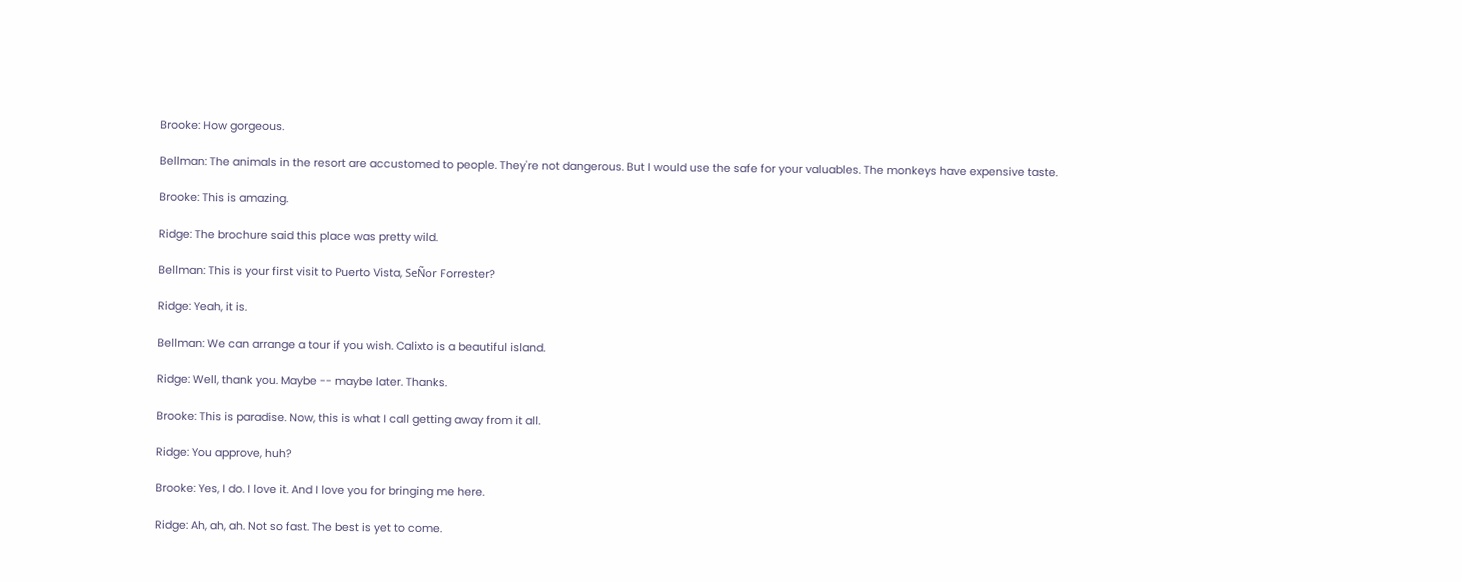Brooke: How gorgeous.

Bellman: The animals in the resort are accustomed to people. They're not dangerous. But I would use the safe for your valuables. The monkeys have expensive taste.

Brooke: This is amazing.

Ridge: The brochure said this place was pretty wild.

Bellman: This is your first visit to Puerto Vista, SeÑor Forrester?

Ridge: Yeah, it is.

Bellman: We can arrange a tour if you wish. Calixto is a beautiful island.

Ridge: Well, thank you. Maybe -- maybe later. Thanks.

Brooke: This is paradise. Now, this is what I call getting away from it all.

Ridge: You approve, huh?

Brooke: Yes, I do. I love it. And I love you for bringing me here.

Ridge: Ah, ah, ah. Not so fast. The best is yet to come.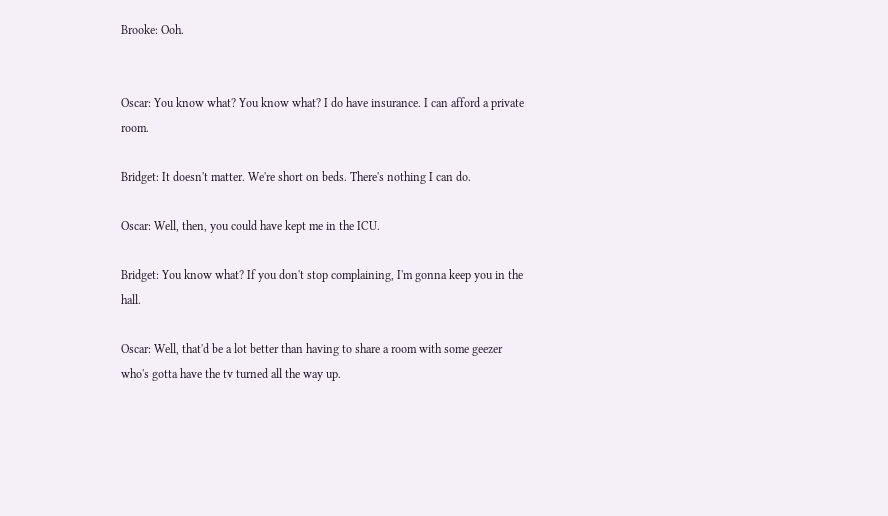Brooke: Ooh.


Oscar: You know what? You know what? I do have insurance. I can afford a private room.

Bridget: It doesn't matter. We're short on beds. There's nothing I can do.

Oscar: Well, then, you could have kept me in the ICU.

Bridget: You know what? If you don't stop complaining, I'm gonna keep you in the hall.

Oscar: Well, that'd be a lot better than having to share a room with some geezer who's gotta have the tv turned all the way up.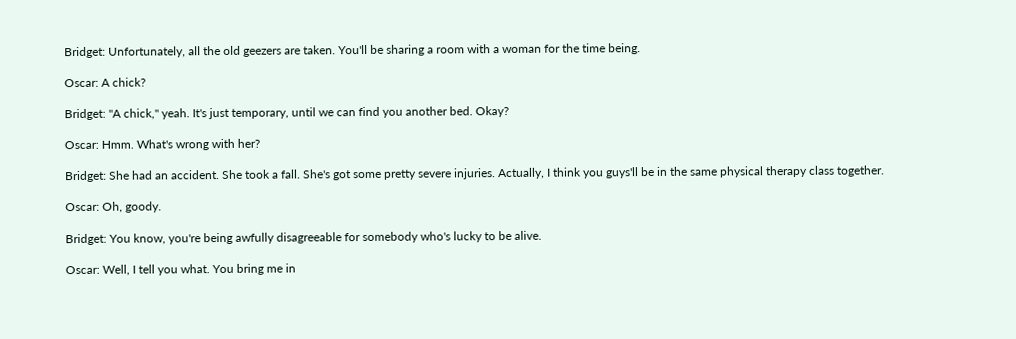Bridget: Unfortunately, all the old geezers are taken. You'll be sharing a room with a woman for the time being.

Oscar: A chick?

Bridget: "A chick," yeah. It's just temporary, until we can find you another bed. Okay?

Oscar: Hmm. What's wrong with her?

Bridget: She had an accident. She took a fall. She's got some pretty severe injuries. Actually, I think you guys'll be in the same physical therapy class together.

Oscar: Oh, goody.

Bridget: You know, you're being awfully disagreeable for somebody who's lucky to be alive.

Oscar: Well, I tell you what. You bring me in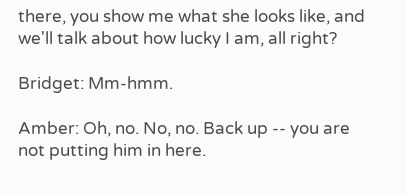there, you show me what she looks like, and we'll talk about how lucky I am, all right?

Bridget: Mm-hmm.

Amber: Oh, no. No, no. Back up -- you are not putting him in here.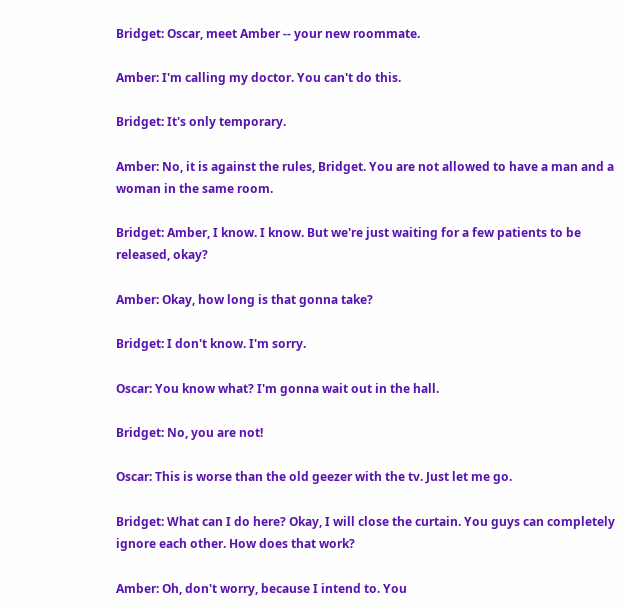Bridget: Oscar, meet Amber -- your new roommate.

Amber: I'm calling my doctor. You can't do this.

Bridget: It's only temporary.

Amber: No, it is against the rules, Bridget. You are not allowed to have a man and a woman in the same room.

Bridget: Amber, I know. I know. But we're just waiting for a few patients to be released, okay?

Amber: Okay, how long is that gonna take?

Bridget: I don't know. I'm sorry.

Oscar: You know what? I'm gonna wait out in the hall.

Bridget: No, you are not!

Oscar: This is worse than the old geezer with the tv. Just let me go.

Bridget: What can I do here? Okay, I will close the curtain. You guys can completely ignore each other. How does that work?

Amber: Oh, don't worry, because I intend to. You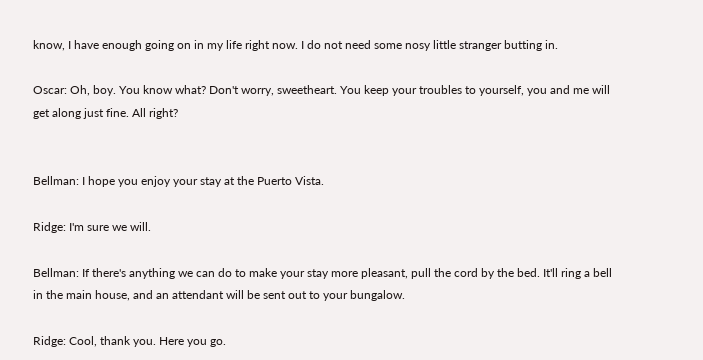know, I have enough going on in my life right now. I do not need some nosy little stranger butting in.

Oscar: Oh, boy. You know what? Don't worry, sweetheart. You keep your troubles to yourself, you and me will get along just fine. All right?


Bellman: I hope you enjoy your stay at the Puerto Vista.

Ridge: I'm sure we will.

Bellman: If there's anything we can do to make your stay more pleasant, pull the cord by the bed. It'll ring a bell in the main house, and an attendant will be sent out to your bungalow.

Ridge: Cool, thank you. Here you go.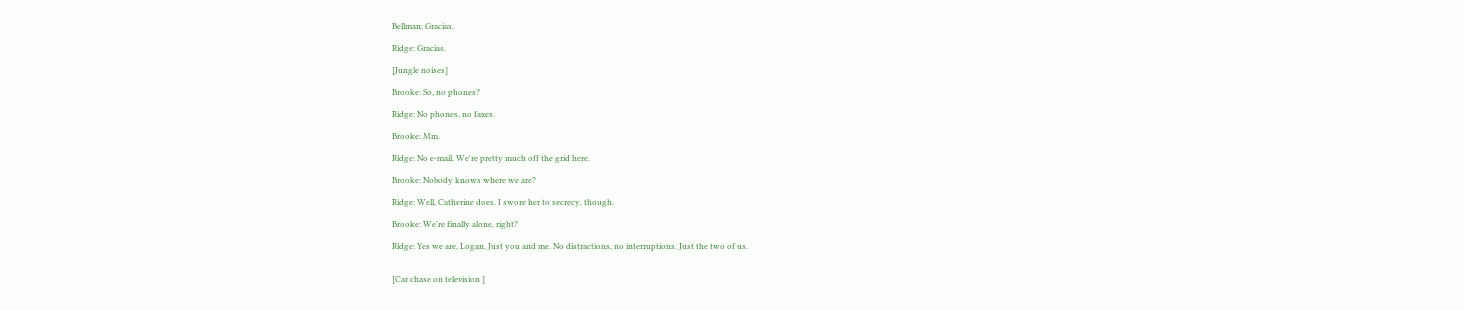Bellman: Gracias.

Ridge: Gracias.

[Jungle noises]

Brooke: So, no phones?

Ridge: No phones, no faxes.

Brooke: Mm.

Ridge: No e-mail. We're pretty much off the grid here.

Brooke: Nobody knows where we are?

Ridge: Well, Catherine does. I swore her to secrecy, though.

Brooke: We're finally alone, right?

Ridge: Yes we are, Logan. Just you and me. No distractions, no interruptions. Just the two of us.


[Car chase on television ]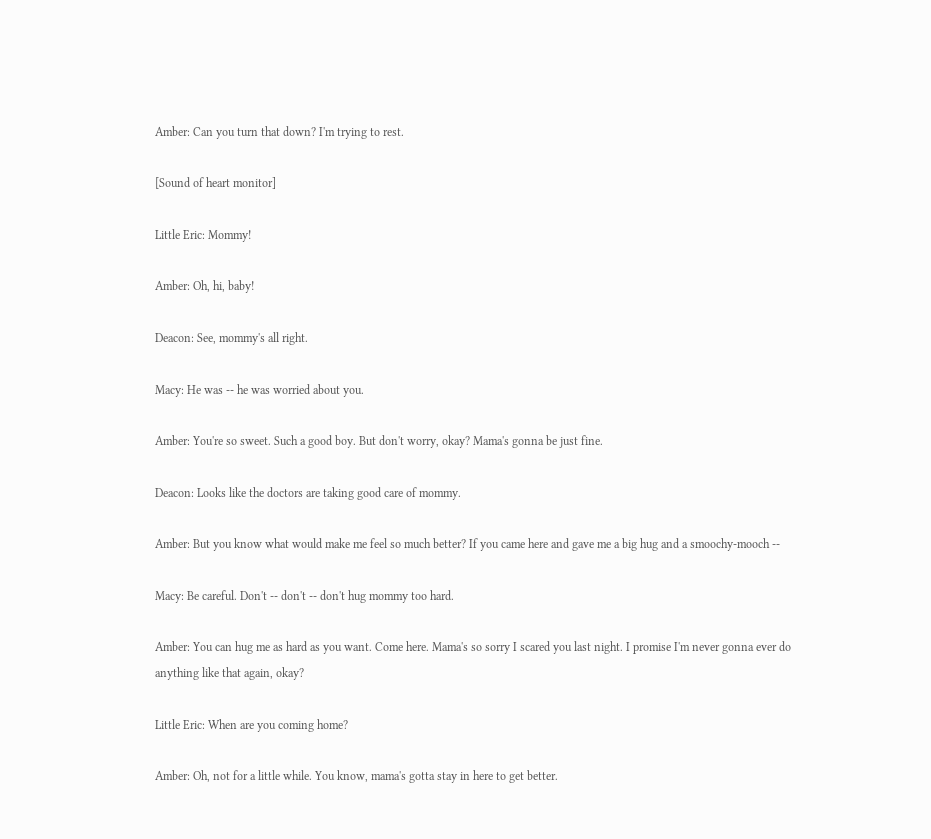Amber: Can you turn that down? I'm trying to rest.

[Sound of heart monitor]

Little Eric: Mommy!

Amber: Oh, hi, baby!

Deacon: See, mommy's all right.

Macy: He was -- he was worried about you.

Amber: You're so sweet. Such a good boy. But don't worry, okay? Mama's gonna be just fine.

Deacon: Looks like the doctors are taking good care of mommy.

Amber: But you know what would make me feel so much better? If you came here and gave me a big hug and a smoochy-mooch --

Macy: Be careful. Don't -- don't -- don't hug mommy too hard.

Amber: You can hug me as hard as you want. Come here. Mama's so sorry I scared you last night. I promise I'm never gonna ever do anything like that again, okay?

Little Eric: When are you coming home?

Amber: Oh, not for a little while. You know, mama's gotta stay in here to get better.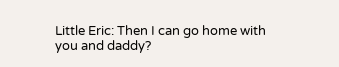Little Eric: Then I can go home with you and daddy?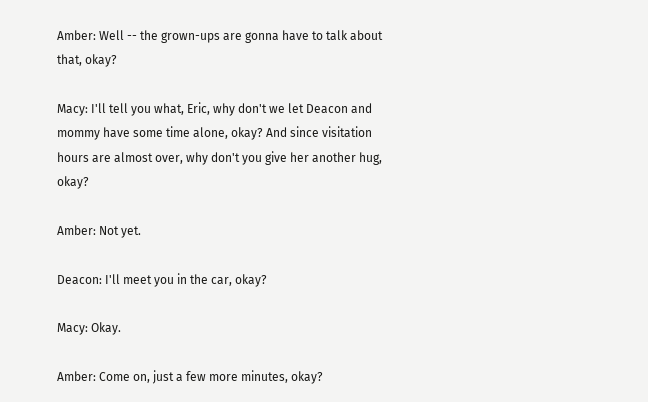Amber: Well -- the grown-ups are gonna have to talk about that, okay?

Macy: I'll tell you what, Eric, why don't we let Deacon and mommy have some time alone, okay? And since visitation hours are almost over, why don't you give her another hug, okay?

Amber: Not yet.

Deacon: I'll meet you in the car, okay?

Macy: Okay.

Amber: Come on, just a few more minutes, okay?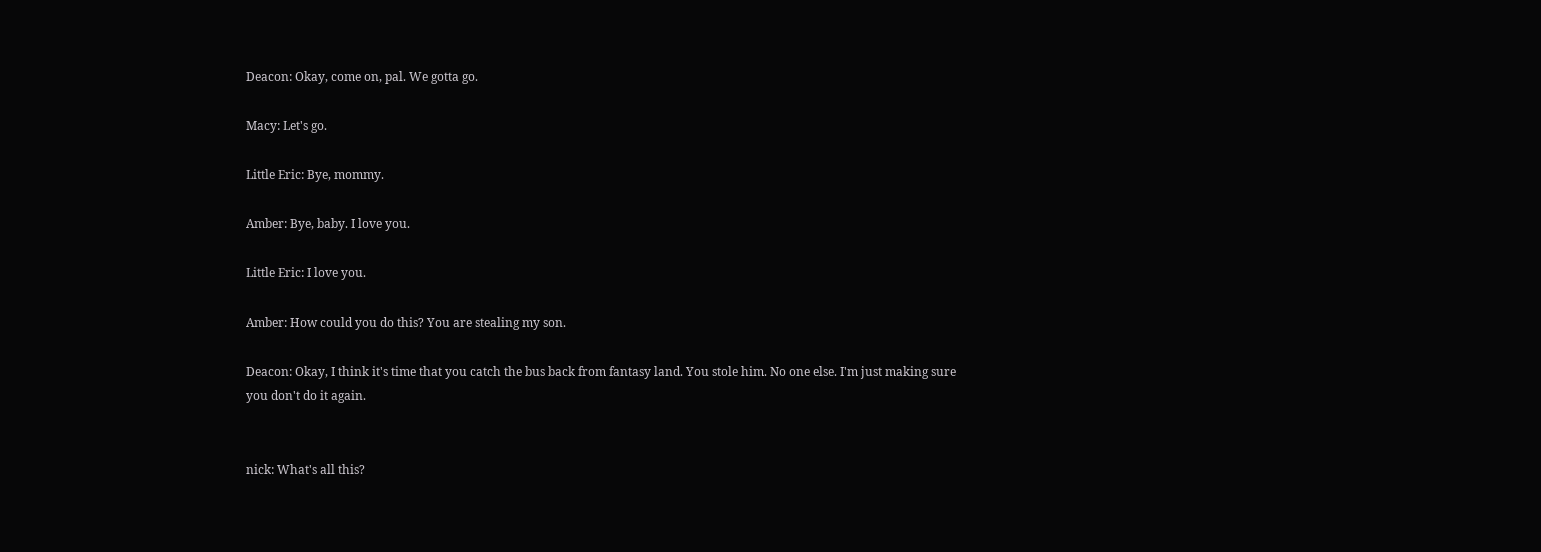Deacon: Okay, come on, pal. We gotta go.

Macy: Let's go.

Little Eric: Bye, mommy.

Amber: Bye, baby. I love you.

Little Eric: I love you.

Amber: How could you do this? You are stealing my son.

Deacon: Okay, I think it's time that you catch the bus back from fantasy land. You stole him. No one else. I'm just making sure you don't do it again.


nick: What's all this?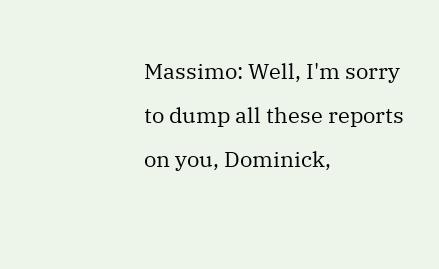Massimo: Well, I'm sorry to dump all these reports on you, Dominick,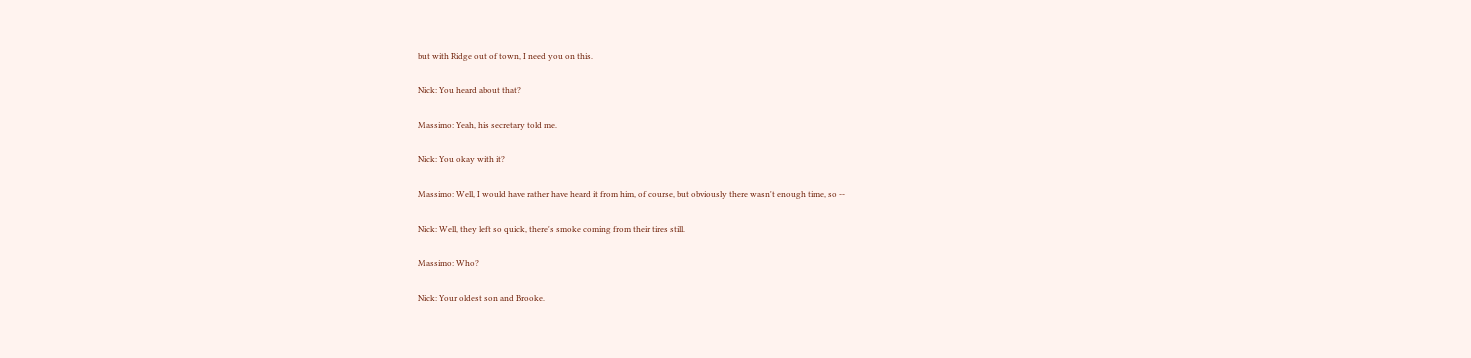but with Ridge out of town, I need you on this.

Nick: You heard about that?

Massimo: Yeah, his secretary told me.

Nick: You okay with it?

Massimo: Well, I would have rather have heard it from him, of course, but obviously there wasn't enough time, so --

Nick: Well, they left so quick, there's smoke coming from their tires still.

Massimo: Who?

Nick: Your oldest son and Brooke.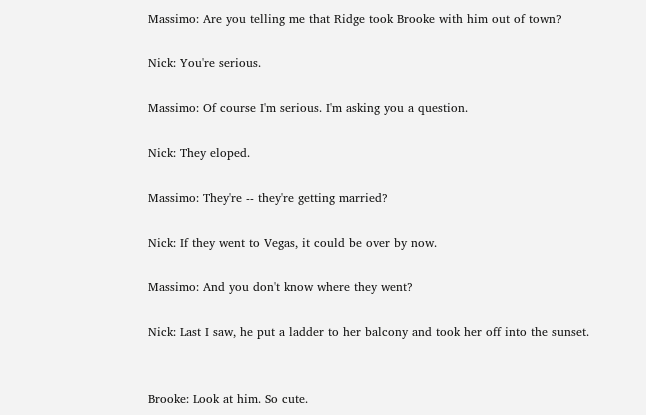Massimo: Are you telling me that Ridge took Brooke with him out of town?

Nick: You're serious.

Massimo: Of course I'm serious. I'm asking you a question.

Nick: They eloped.

Massimo: They're -- they're getting married?

Nick: If they went to Vegas, it could be over by now.

Massimo: And you don't know where they went?

Nick: Last I saw, he put a ladder to her balcony and took her off into the sunset.


Brooke: Look at him. So cute.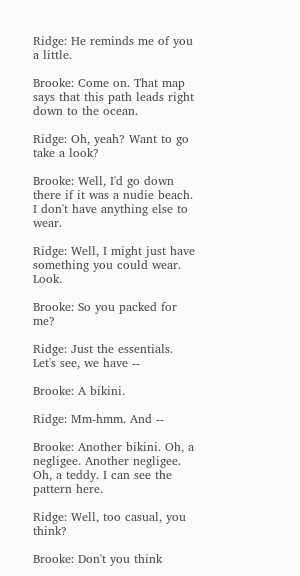Ridge: He reminds me of you a little.

Brooke: Come on. That map says that this path leads right down to the ocean.

Ridge: Oh, yeah? Want to go take a look?

Brooke: Well, I'd go down there if it was a nudie beach. I don't have anything else to wear.

Ridge: Well, I might just have something you could wear. Look.

Brooke: So you packed for me?

Ridge: Just the essentials. Let's see, we have --

Brooke: A bikini.

Ridge: Mm-hmm. And --

Brooke: Another bikini. Oh, a negligee. Another negligee. Oh, a teddy. I can see the pattern here.

Ridge: Well, too casual, you think?

Brooke: Don't you think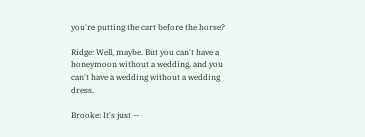you're putting the cart before the horse?

Ridge: Well, maybe. But you can't have a honeymoon without a wedding, and you can't have a wedding without a wedding dress.

Brooke: It's just --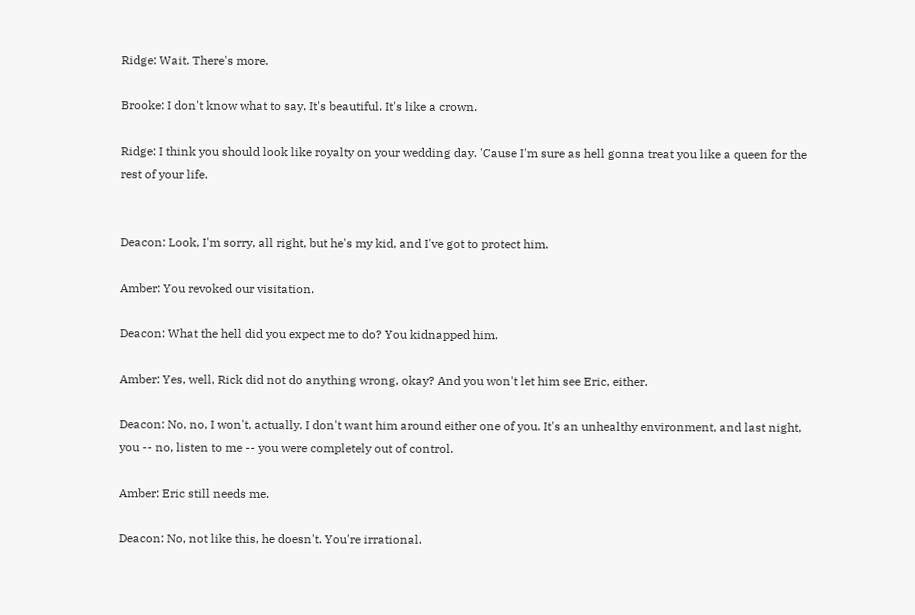Ridge: Wait. There's more.

Brooke: I don't know what to say. It's beautiful. It's like a crown.

Ridge: I think you should look like royalty on your wedding day. 'Cause I'm sure as hell gonna treat you like a queen for the rest of your life.


Deacon: Look, I'm sorry, all right, but he's my kid, and I've got to protect him.

Amber: You revoked our visitation.

Deacon: What the hell did you expect me to do? You kidnapped him.

Amber: Yes, well, Rick did not do anything wrong, okay? And you won't let him see Eric, either.

Deacon: No, no, I won't, actually. I don't want him around either one of you. It's an unhealthy environment, and last night, you -- no, listen to me -- you were completely out of control.

Amber: Eric still needs me.

Deacon: No, not like this, he doesn't. You're irrational.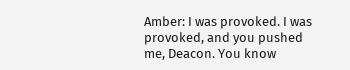Amber: I was provoked. I was provoked, and you pushed me, Deacon. You know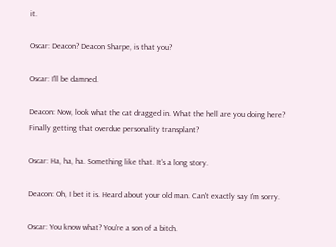it.

Oscar: Deacon? Deacon Sharpe, is that you?

Oscar: I'll be damned.

Deacon: Now, look what the cat dragged in. What the hell are you doing here? Finally getting that overdue personality transplant?

Oscar: Ha, ha, ha. Something like that. It's a long story.

Deacon: Oh, I bet it is. Heard about your old man. Can't exactly say I'm sorry.

Oscar: You know what? You're a son of a bitch.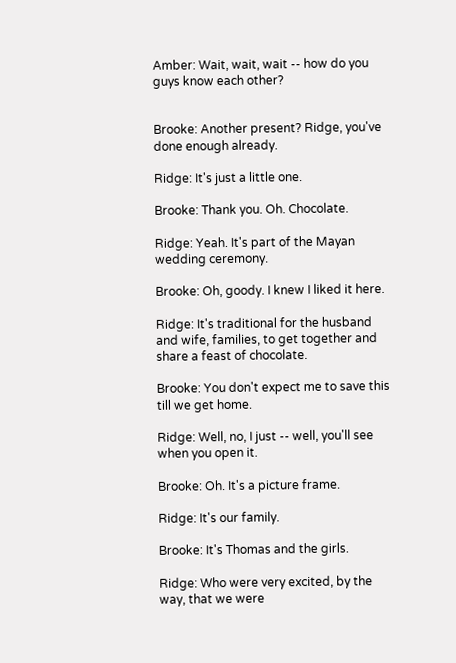Amber: Wait, wait, wait -- how do you guys know each other?


Brooke: Another present? Ridge, you've done enough already.

Ridge: It's just a little one.

Brooke: Thank you. Oh. Chocolate.

Ridge: Yeah. It's part of the Mayan wedding ceremony.

Brooke: Oh, goody. I knew I liked it here.

Ridge: It's traditional for the husband and wife, families, to get together and share a feast of chocolate.

Brooke: You don't expect me to save this till we get home.

Ridge: Well, no, I just -- well, you'll see when you open it.

Brooke: Oh. It's a picture frame.

Ridge: It's our family.

Brooke: It's Thomas and the girls.

Ridge: Who were very excited, by the way, that we were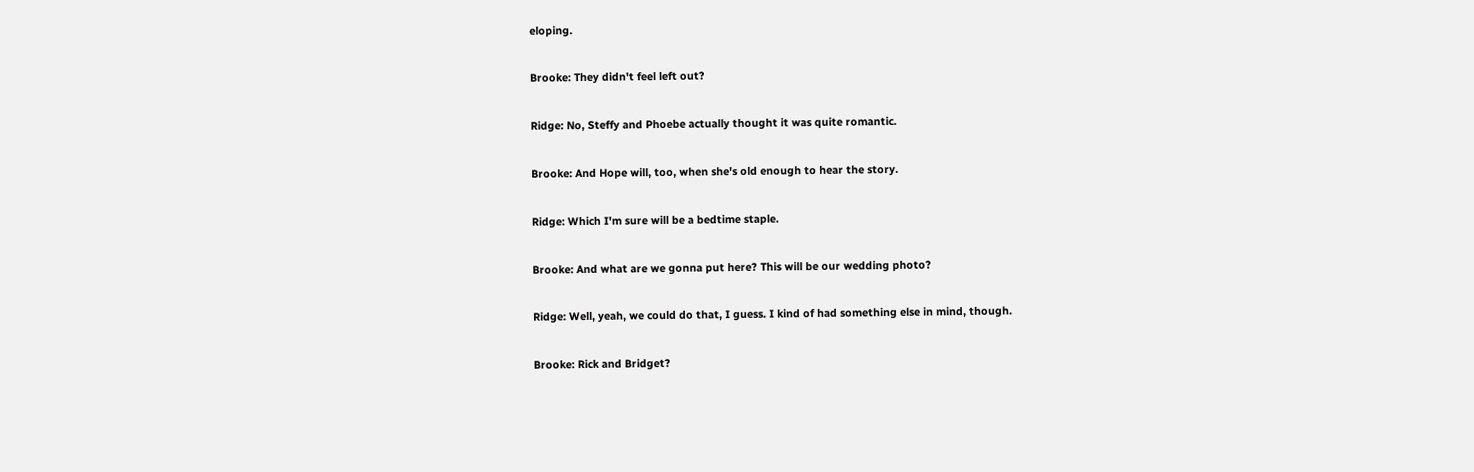eloping.

Brooke: They didn't feel left out?

Ridge: No, Steffy and Phoebe actually thought it was quite romantic.

Brooke: And Hope will, too, when she's old enough to hear the story.

Ridge: Which I'm sure will be a bedtime staple.

Brooke: And what are we gonna put here? This will be our wedding photo?

Ridge: Well, yeah, we could do that, I guess. I kind of had something else in mind, though.

Brooke: Rick and Bridget?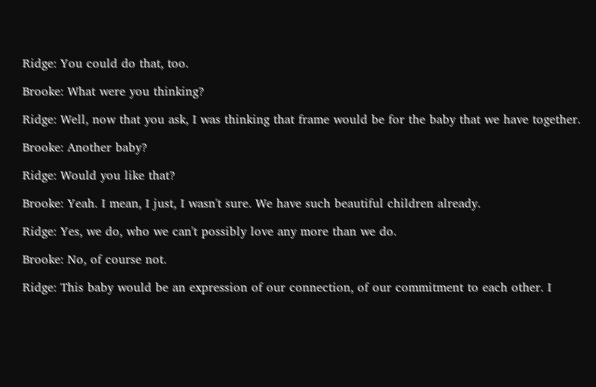Ridge: You could do that, too.

Brooke: What were you thinking?

Ridge: Well, now that you ask, I was thinking that frame would be for the baby that we have together.

Brooke: Another baby?

Ridge: Would you like that?

Brooke: Yeah. I mean, I just, I wasn't sure. We have such beautiful children already.

Ridge: Yes, we do, who we can't possibly love any more than we do.

Brooke: No, of course not.

Ridge: This baby would be an expression of our connection, of our commitment to each other. I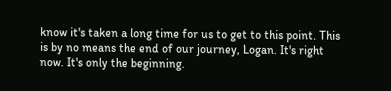know it's taken a long time for us to get to this point. This is by no means the end of our journey, Logan. It's right now. It's only the beginning.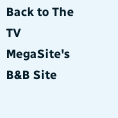Back to The TV MegaSite's B&B Site